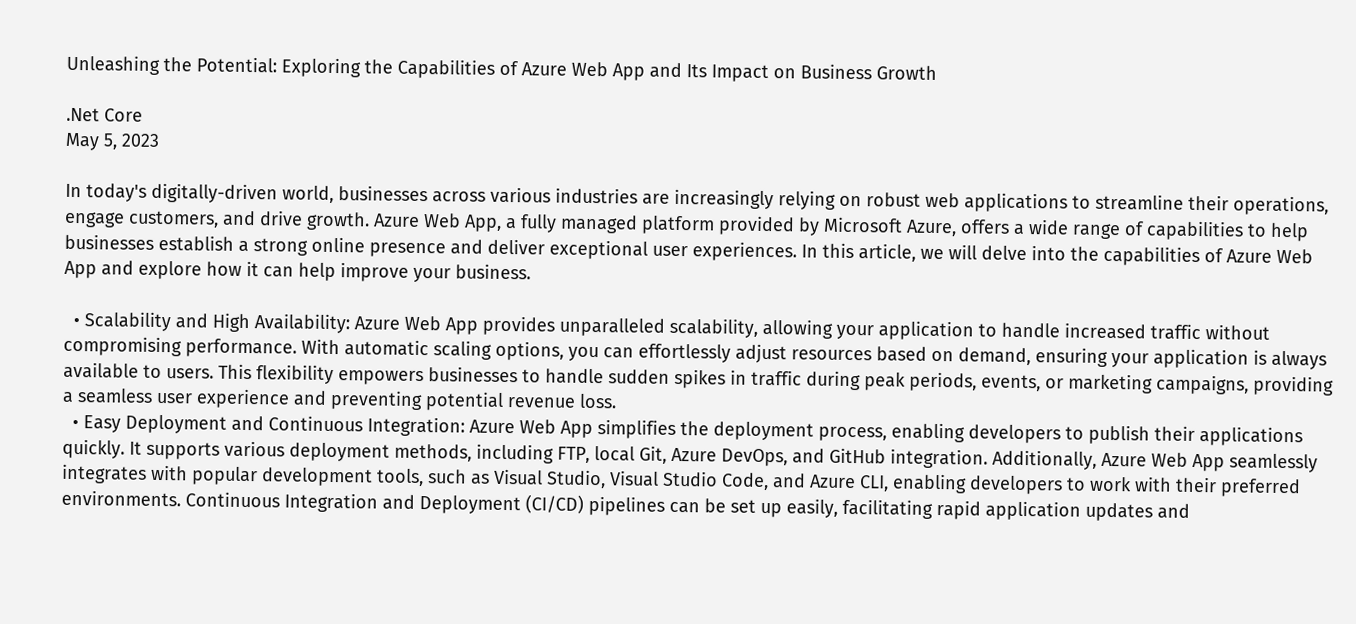Unleashing the Potential: Exploring the Capabilities of Azure Web App and Its Impact on Business Growth

.Net Core
May 5, 2023

In today's digitally-driven world, businesses across various industries are increasingly relying on robust web applications to streamline their operations, engage customers, and drive growth. Azure Web App, a fully managed platform provided by Microsoft Azure, offers a wide range of capabilities to help businesses establish a strong online presence and deliver exceptional user experiences. In this article, we will delve into the capabilities of Azure Web App and explore how it can help improve your business.

  • Scalability and High Availability: Azure Web App provides unparalleled scalability, allowing your application to handle increased traffic without compromising performance. With automatic scaling options, you can effortlessly adjust resources based on demand, ensuring your application is always available to users. This flexibility empowers businesses to handle sudden spikes in traffic during peak periods, events, or marketing campaigns, providing a seamless user experience and preventing potential revenue loss.
  • Easy Deployment and Continuous Integration: Azure Web App simplifies the deployment process, enabling developers to publish their applications quickly. It supports various deployment methods, including FTP, local Git, Azure DevOps, and GitHub integration. Additionally, Azure Web App seamlessly integrates with popular development tools, such as Visual Studio, Visual Studio Code, and Azure CLI, enabling developers to work with their preferred environments. Continuous Integration and Deployment (CI/CD) pipelines can be set up easily, facilitating rapid application updates and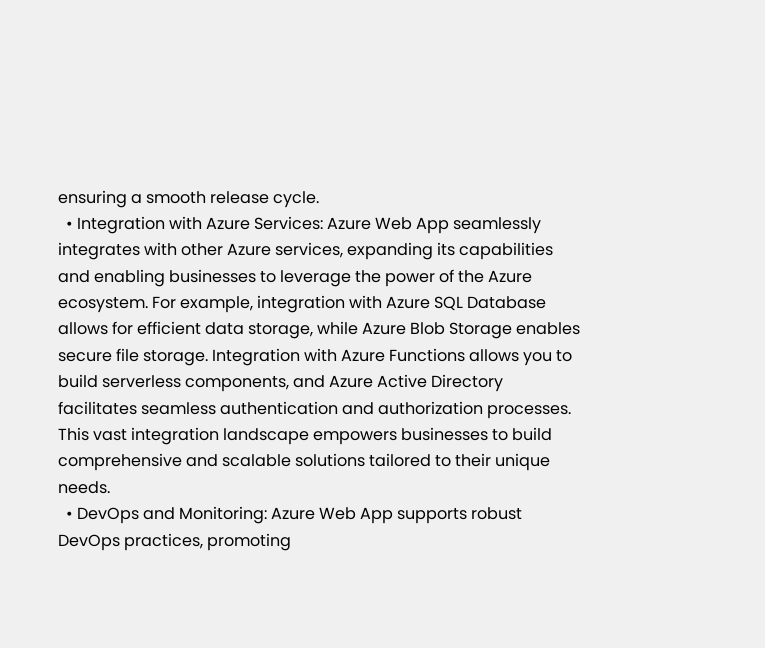ensuring a smooth release cycle.
  • Integration with Azure Services: Azure Web App seamlessly integrates with other Azure services, expanding its capabilities and enabling businesses to leverage the power of the Azure ecosystem. For example, integration with Azure SQL Database allows for efficient data storage, while Azure Blob Storage enables secure file storage. Integration with Azure Functions allows you to build serverless components, and Azure Active Directory facilitates seamless authentication and authorization processes. This vast integration landscape empowers businesses to build comprehensive and scalable solutions tailored to their unique needs.
  • DevOps and Monitoring: Azure Web App supports robust DevOps practices, promoting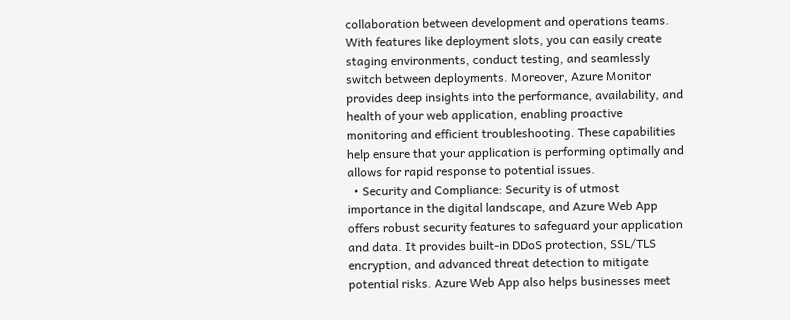collaboration between development and operations teams. With features like deployment slots, you can easily create staging environments, conduct testing, and seamlessly switch between deployments. Moreover, Azure Monitor provides deep insights into the performance, availability, and health of your web application, enabling proactive monitoring and efficient troubleshooting. These capabilities help ensure that your application is performing optimally and allows for rapid response to potential issues.
  • Security and Compliance: Security is of utmost importance in the digital landscape, and Azure Web App offers robust security features to safeguard your application and data. It provides built-in DDoS protection, SSL/TLS encryption, and advanced threat detection to mitigate potential risks. Azure Web App also helps businesses meet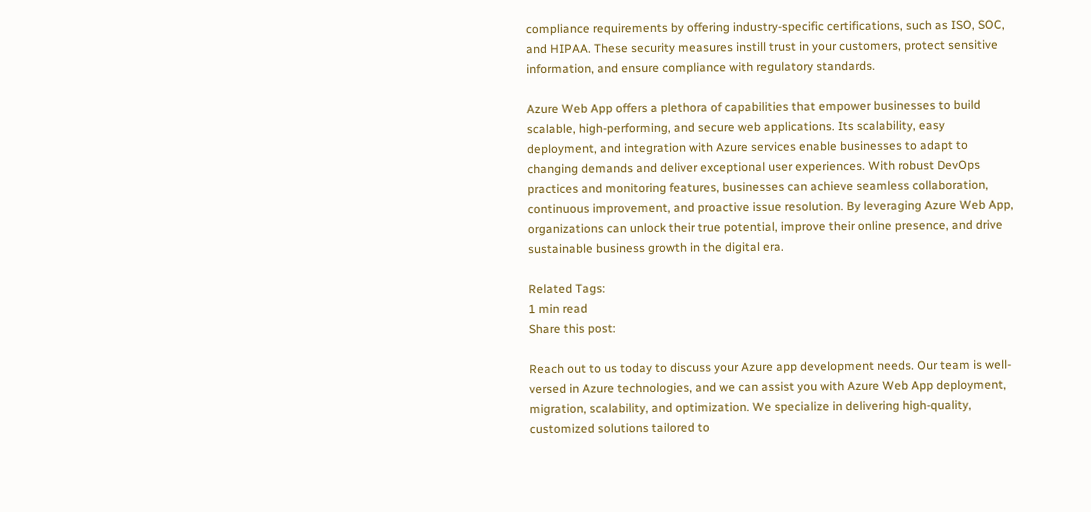compliance requirements by offering industry-specific certifications, such as ISO, SOC, and HIPAA. These security measures instill trust in your customers, protect sensitive information, and ensure compliance with regulatory standards.

Azure Web App offers a plethora of capabilities that empower businesses to build scalable, high-performing, and secure web applications. Its scalability, easy deployment, and integration with Azure services enable businesses to adapt to changing demands and deliver exceptional user experiences. With robust DevOps practices and monitoring features, businesses can achieve seamless collaboration, continuous improvement, and proactive issue resolution. By leveraging Azure Web App, organizations can unlock their true potential, improve their online presence, and drive sustainable business growth in the digital era.

Related Tags:
1 min read
Share this post:

Reach out to us today to discuss your Azure app development needs. Our team is well-versed in Azure technologies, and we can assist you with Azure Web App deployment, migration, scalability, and optimization. We specialize in delivering high-quality, customized solutions tailored to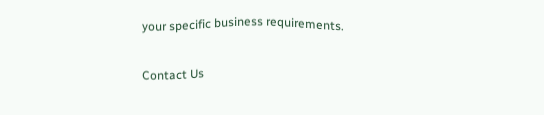your specific business requirements.

Contact Us